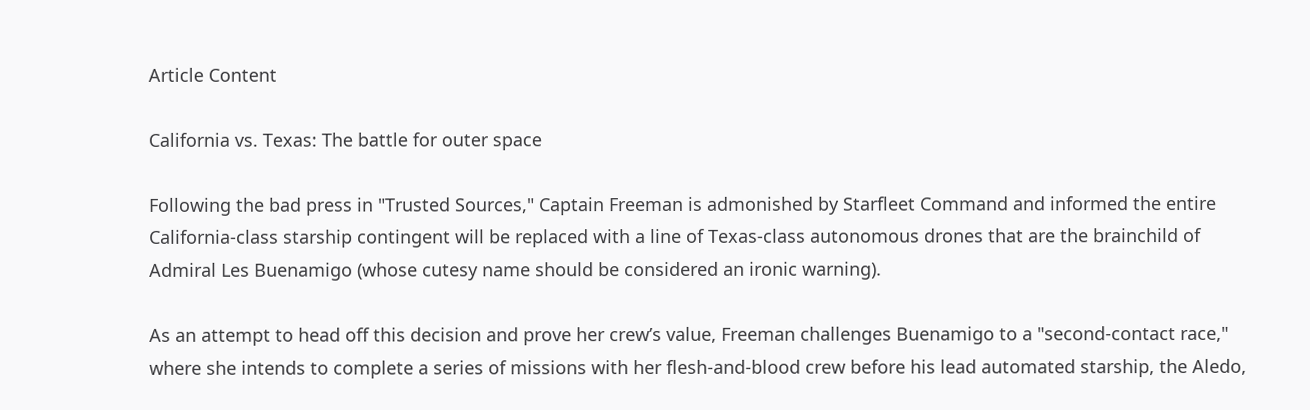Article Content

California vs. Texas: The battle for outer space

Following the bad press in "Trusted Sources," Captain Freeman is admonished by Starfleet Command and informed the entire California-class starship contingent will be replaced with a line of Texas-class autonomous drones that are the brainchild of Admiral Les Buenamigo (whose cutesy name should be considered an ironic warning).

As an attempt to head off this decision and prove her crew’s value, Freeman challenges Buenamigo to a "second-contact race," where she intends to complete a series of missions with her flesh-and-blood crew before his lead automated starship, the Aledo,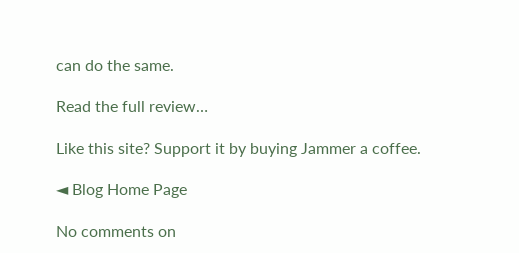can do the same.

Read the full review…

Like this site? Support it by buying Jammer a coffee.

◄ Blog Home Page

No comments on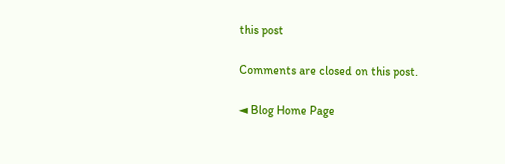this post

Comments are closed on this post.

◄ Blog Home Page